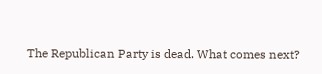The Republican Party is dead. What comes next?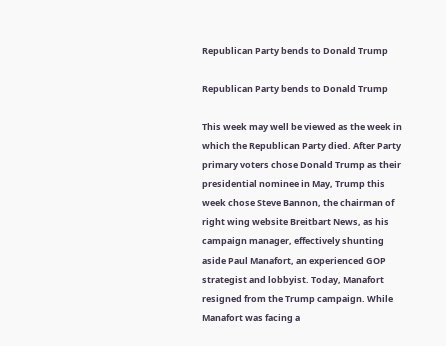Republican Party bends to Donald Trump

Republican Party bends to Donald Trump

This week may well be viewed as the week in which the Republican Party died. After Party primary voters chose Donald Trump as their presidential nominee in May, Trump this week chose Steve Bannon, the chairman of right wing website Breitbart News, as his campaign manager, effectively shunting aside Paul Manafort, an experienced GOP strategist and lobbyist. Today, Manafort resigned from the Trump campaign. While Manafort was facing a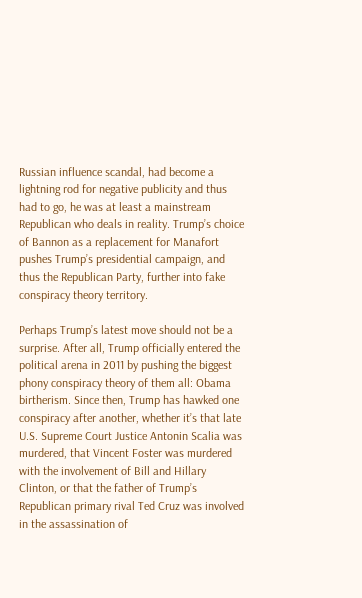Russian influence scandal, had become a lightning rod for negative publicity and thus had to go, he was at least a mainstream Republican who deals in reality. Trump’s choice of Bannon as a replacement for Manafort pushes Trump’s presidential campaign, and thus the Republican Party, further into fake conspiracy theory territory.

Perhaps Trump’s latest move should not be a surprise. After all, Trump officially entered the political arena in 2011 by pushing the biggest phony conspiracy theory of them all: Obama birtherism. Since then, Trump has hawked one conspiracy after another, whether it’s that late U.S. Supreme Court Justice Antonin Scalia was murdered, that Vincent Foster was murdered with the involvement of Bill and Hillary Clinton, or that the father of Trump’s Republican primary rival Ted Cruz was involved in the assassination of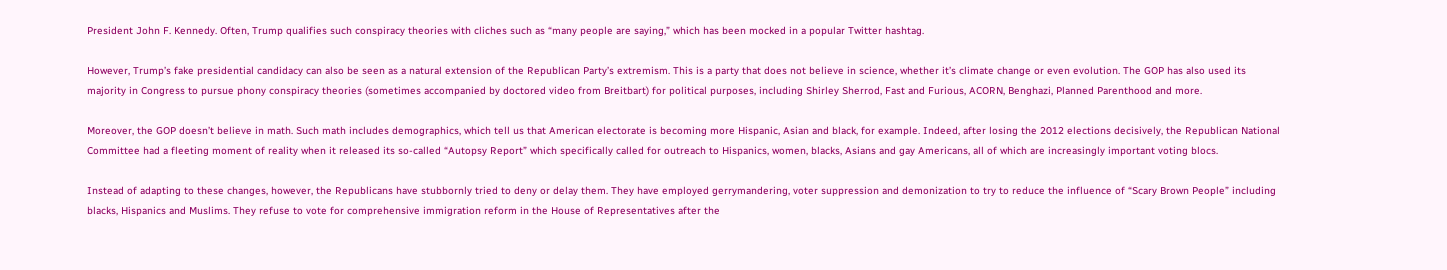President John F. Kennedy. Often, Trump qualifies such conspiracy theories with cliches such as “many people are saying,” which has been mocked in a popular Twitter hashtag.

However, Trump’s fake presidential candidacy can also be seen as a natural extension of the Republican Party’s extremism. This is a party that does not believe in science, whether it’s climate change or even evolution. The GOP has also used its majority in Congress to pursue phony conspiracy theories (sometimes accompanied by doctored video from Breitbart) for political purposes, including Shirley Sherrod, Fast and Furious, ACORN, Benghazi, Planned Parenthood and more.

Moreover, the GOP doesn’t believe in math. Such math includes demographics, which tell us that American electorate is becoming more Hispanic, Asian and black, for example. Indeed, after losing the 2012 elections decisively, the Republican National Committee had a fleeting moment of reality when it released its so-called “Autopsy Report” which specifically called for outreach to Hispanics, women, blacks, Asians and gay Americans, all of which are increasingly important voting blocs.

Instead of adapting to these changes, however, the Republicans have stubbornly tried to deny or delay them. They have employed gerrymandering, voter suppression and demonization to try to reduce the influence of “Scary Brown People” including blacks, Hispanics and Muslims. They refuse to vote for comprehensive immigration reform in the House of Representatives after the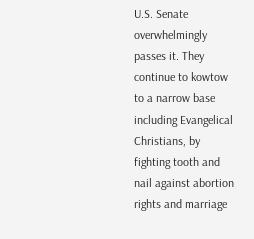U.S. Senate overwhelmingly passes it. They continue to kowtow to a narrow base including Evangelical Christians, by fighting tooth and nail against abortion rights and marriage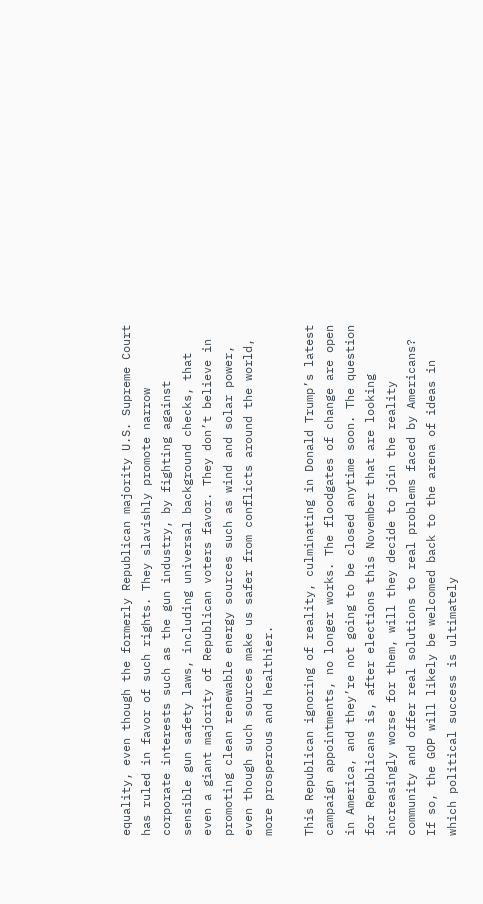equality, even though the formerly Republican majority U.S. Supreme Court has ruled in favor of such rights. They slavishly promote narrow corporate interests such as the gun industry, by fighting against sensible gun safety laws, including universal background checks, that even a giant majority of Republican voters favor. They don’t believe in promoting clean renewable energy sources such as wind and solar power, even though such sources make us safer from conflicts around the world, more prosperous and healthier.

This Republican ignoring of reality, culminating in Donald Trump’s latest campaign appointments, no longer works. The floodgates of change are open in America, and they’re not going to be closed anytime soon. The question for Republicans is, after elections this November that are looking increasingly worse for them, will they decide to join the reality community and offer real solutions to real problems faced by Americans? If so, the GOP will likely be welcomed back to the arena of ideas in which political success is ultimately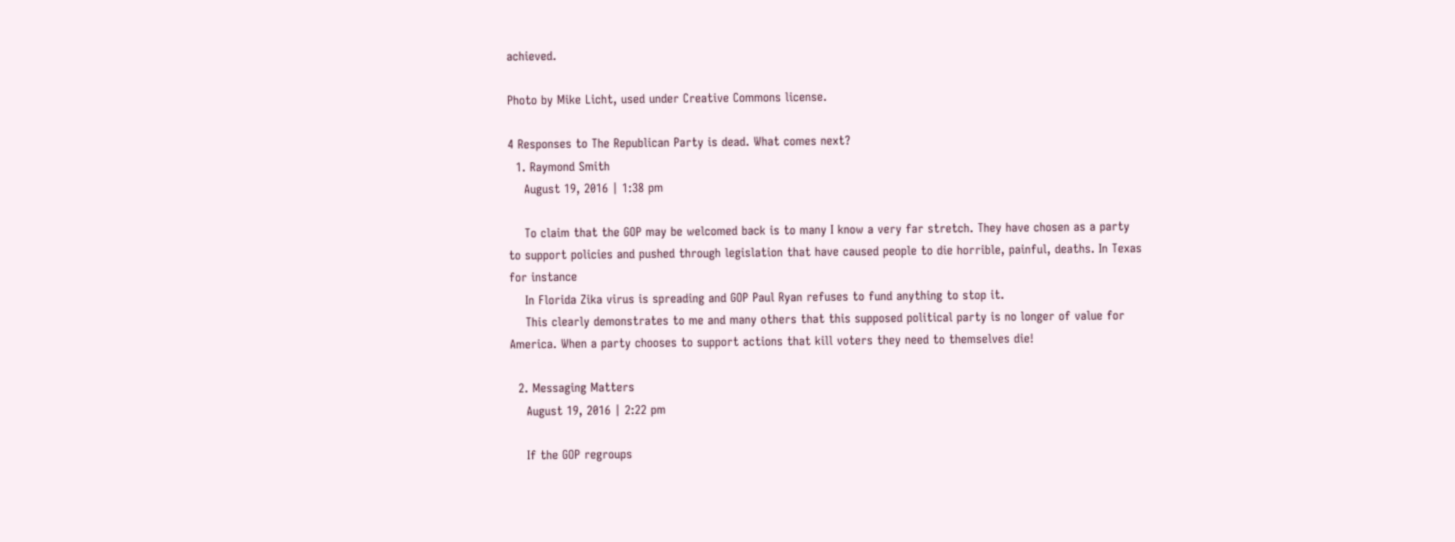achieved.

Photo by Mike Licht, used under Creative Commons license.

4 Responses to The Republican Party is dead. What comes next?
  1. Raymond Smith
    August 19, 2016 | 1:38 pm

    To claim that the GOP may be welcomed back is to many I know a very far stretch. They have chosen as a party to support policies and pushed through legislation that have caused people to die horrible, painful, deaths. In Texas for instance
    In Florida Zika virus is spreading and GOP Paul Ryan refuses to fund anything to stop it.
    This clearly demonstrates to me and many others that this supposed political party is no longer of value for America. When a party chooses to support actions that kill voters they need to themselves die!

  2. Messaging Matters
    August 19, 2016 | 2:22 pm

    If the GOP regroups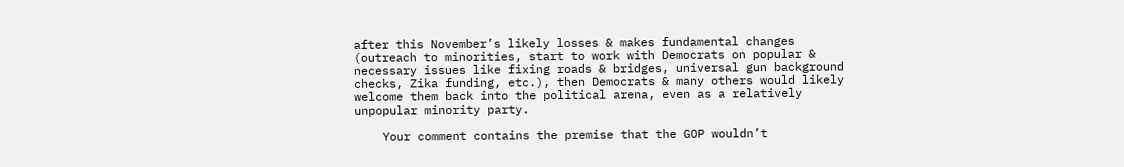after this November’s likely losses & makes fundamental changes (outreach to minorities, start to work with Democrats on popular & necessary issues like fixing roads & bridges, universal gun background checks, Zika funding, etc.), then Democrats & many others would likely welcome them back into the political arena, even as a relatively unpopular minority party.

    Your comment contains the premise that the GOP wouldn’t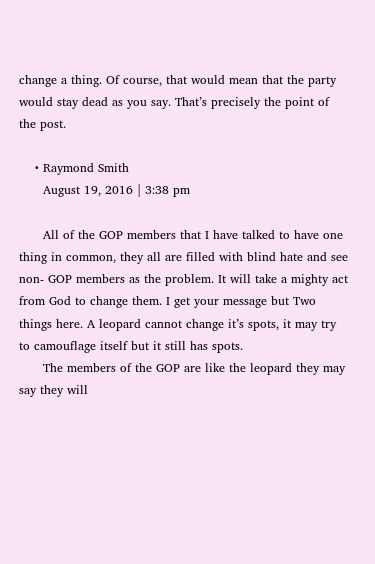change a thing. Of course, that would mean that the party would stay dead as you say. That’s precisely the point of the post.

    • Raymond Smith
      August 19, 2016 | 3:38 pm

      All of the GOP members that I have talked to have one thing in common, they all are filled with blind hate and see non- GOP members as the problem. It will take a mighty act from God to change them. I get your message but Two things here. A leopard cannot change it’s spots, it may try to camouflage itself but it still has spots.
      The members of the GOP are like the leopard they may say they will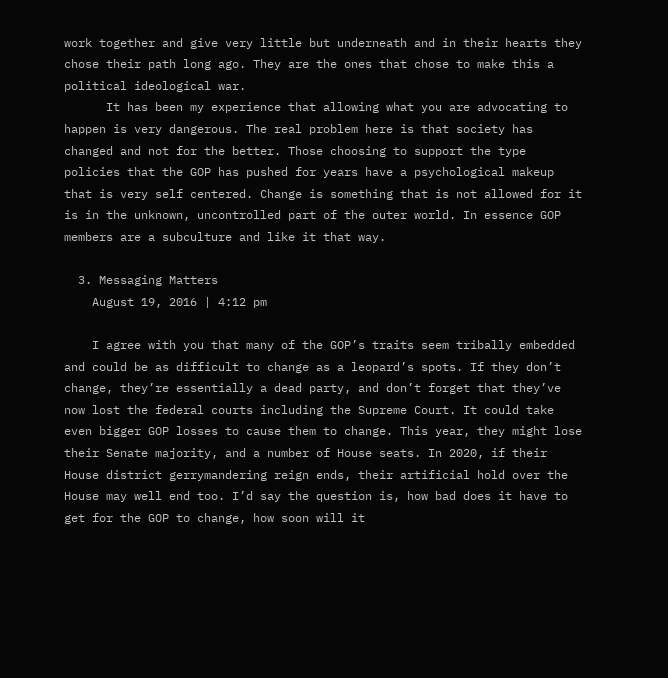work together and give very little but underneath and in their hearts they chose their path long ago. They are the ones that chose to make this a political ideological war.
      It has been my experience that allowing what you are advocating to happen is very dangerous. The real problem here is that society has changed and not for the better. Those choosing to support the type policies that the GOP has pushed for years have a psychological makeup that is very self centered. Change is something that is not allowed for it is in the unknown, uncontrolled part of the outer world. In essence GOP members are a subculture and like it that way.

  3. Messaging Matters
    August 19, 2016 | 4:12 pm

    I agree with you that many of the GOP’s traits seem tribally embedded and could be as difficult to change as a leopard’s spots. If they don’t change, they’re essentially a dead party, and don’t forget that they’ve now lost the federal courts including the Supreme Court. It could take even bigger GOP losses to cause them to change. This year, they might lose their Senate majority, and a number of House seats. In 2020, if their House district gerrymandering reign ends, their artificial hold over the House may well end too. I’d say the question is, how bad does it have to get for the GOP to change, how soon will it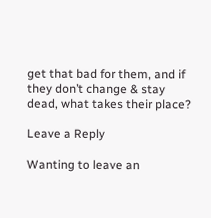get that bad for them, and if they don’t change & stay dead, what takes their place?

Leave a Reply

Wanting to leave an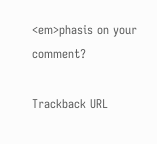<em>phasis on your comment?

Trackback URL